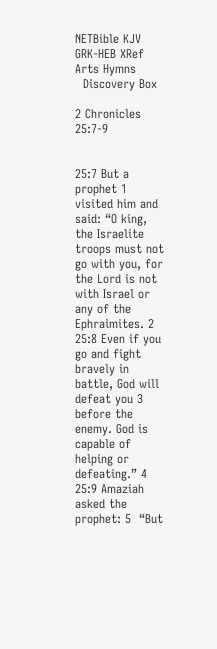NETBible KJV GRK-HEB XRef Arts Hymns
  Discovery Box

2 Chronicles 25:7-9


25:7 But a prophet 1  visited him and said: “O king, the Israelite troops must not go with you, for the Lord is not with Israel or any of the Ephraimites. 2  25:8 Even if you go and fight bravely in battle, God will defeat you 3  before the enemy. God is capable of helping or defeating.” 4  25:9 Amaziah asked the prophet: 5  “But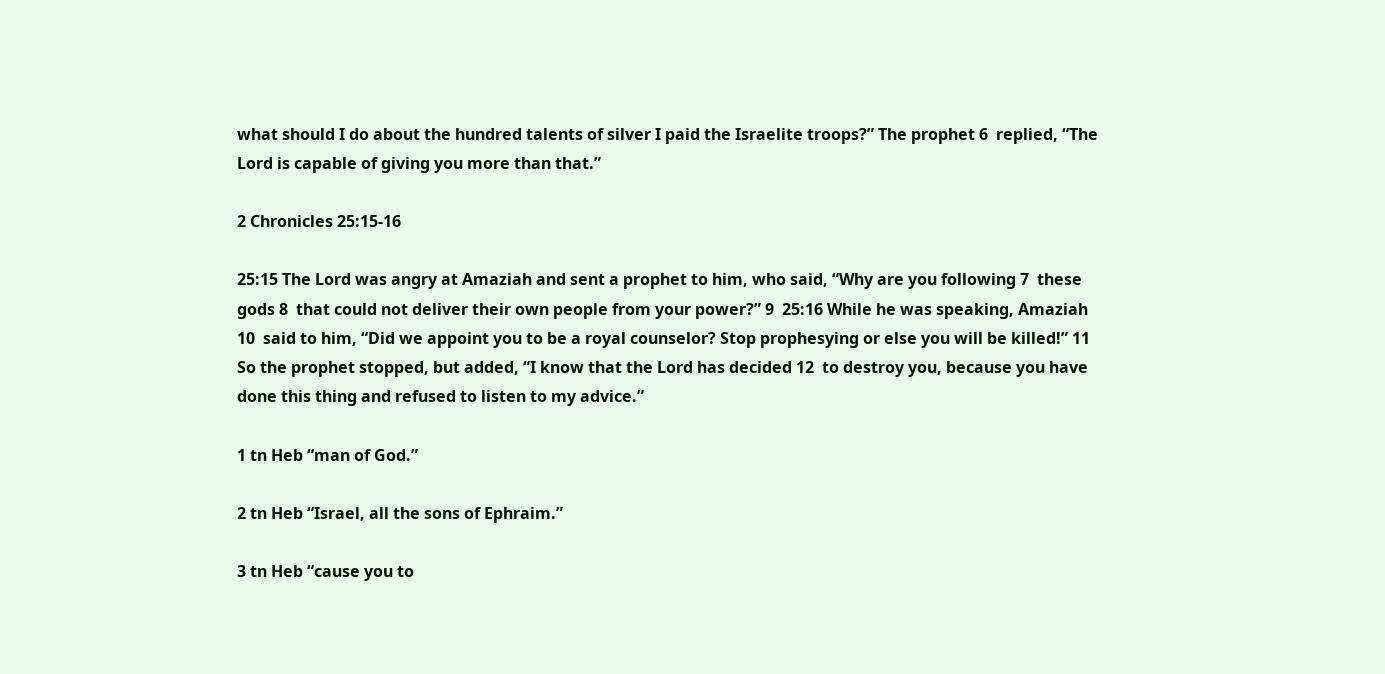what should I do about the hundred talents of silver I paid the Israelite troops?” The prophet 6  replied, “The Lord is capable of giving you more than that.”

2 Chronicles 25:15-16

25:15 The Lord was angry at Amaziah and sent a prophet to him, who said, “Why are you following 7  these gods 8  that could not deliver their own people from your power?” 9  25:16 While he was speaking, Amaziah 10  said to him, “Did we appoint you to be a royal counselor? Stop prophesying or else you will be killed!” 11  So the prophet stopped, but added, “I know that the Lord has decided 12  to destroy you, because you have done this thing and refused to listen to my advice.”

1 tn Heb “man of God.”

2 tn Heb “Israel, all the sons of Ephraim.”

3 tn Heb “cause you to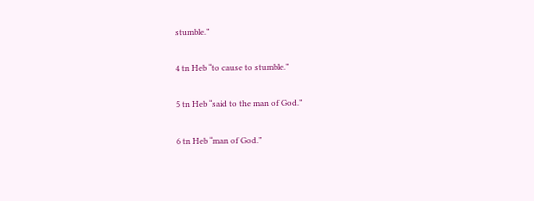stumble.”

4 tn Heb “to cause to stumble.”

5 tn Heb “said to the man of God.”

6 tn Heb “man of God.”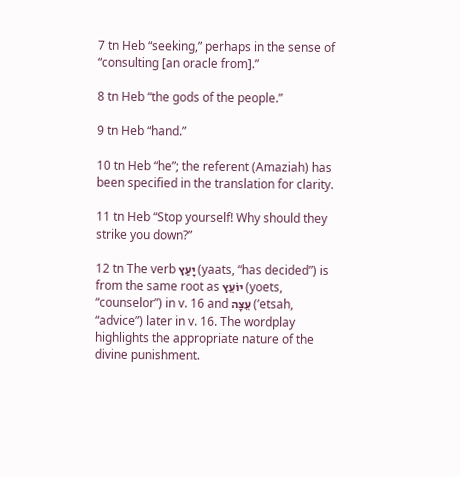7 tn Heb “seeking,” perhaps in the sense of “consulting [an oracle from].”

8 tn Heb “the gods of the people.”

9 tn Heb “hand.”

10 tn Heb “he”; the referent (Amaziah) has been specified in the translation for clarity.

11 tn Heb “Stop yourself! Why should they strike you down?”

12 tn The verb יָעַץ (yaats, “has decided”) is from the same root as יוֹעֵץ (yoets, “counselor”) in v. 16 and עֵצָה (’etsah, “advice”) later in v. 16. The wordplay highlights the appropriate nature of the divine punishment.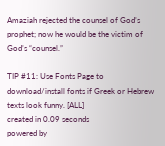Amaziah rejected the counsel of God’s prophet; now he would be the victim of God’s “counsel.”

TIP #11: Use Fonts Page to download/install fonts if Greek or Hebrew texts look funny. [ALL]
created in 0.09 seconds
powered by